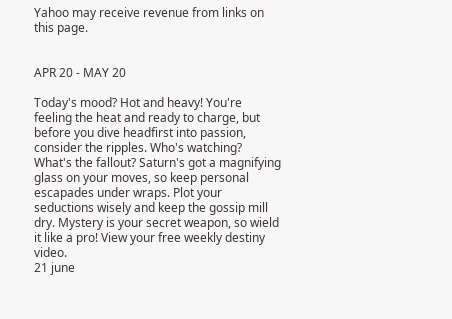Yahoo may receive revenue from links on this page.


APR 20 - MAY 20

Today's mood? Hot and heavy! You're feeling the heat and ready to charge, but before you dive headfirst into passion, consider the ripples. Who's watching? What's the fallout? Saturn's got a magnifying glass on your moves, so keep personal escapades under wraps. Plot your seductions wisely and keep the gossip mill dry. Mystery is your secret weapon, so wield it like a pro! View your free weekly destiny video.
21 june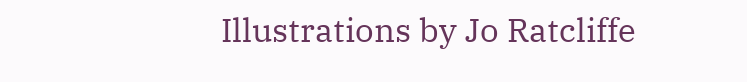Illustrations by Jo Ratcliffe